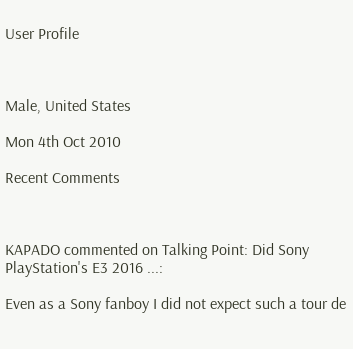User Profile



Male, United States

Mon 4th Oct 2010

Recent Comments



KAPADO commented on Talking Point: Did Sony PlayStation's E3 2016 ...:

Even as a Sony fanboy I did not expect such a tour de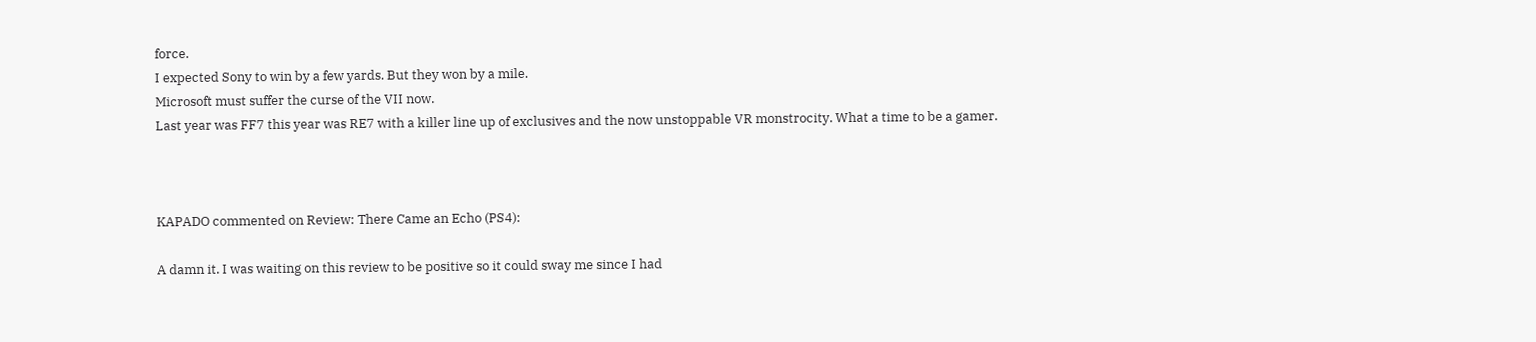force.
I expected Sony to win by a few yards. But they won by a mile.
Microsoft must suffer the curse of the VII now.
Last year was FF7 this year was RE7 with a killer line up of exclusives and the now unstoppable VR monstrocity. What a time to be a gamer.



KAPADO commented on Review: There Came an Echo (PS4):

A damn it. I was waiting on this review to be positive so it could sway me since I had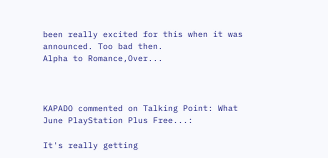been really excited for this when it was announced. Too bad then.
Alpha to Romance,Over...



KAPADO commented on Talking Point: What June PlayStation Plus Free...:

It's really getting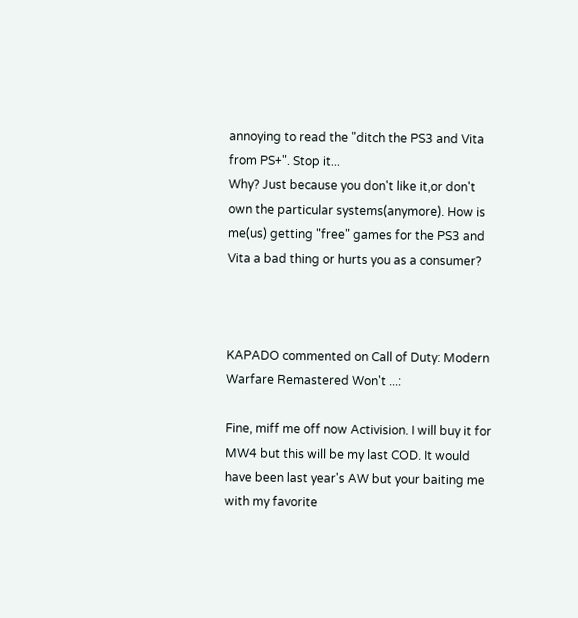annoying to read the "ditch the PS3 and Vita from PS+". Stop it...
Why? Just because you don't like it,or don't own the particular systems(anymore). How is me(us) getting "free" games for the PS3 and Vita a bad thing or hurts you as a consumer?



KAPADO commented on Call of Duty: Modern Warfare Remastered Won't ...:

Fine, miff me off now Activision. I will buy it for MW4 but this will be my last COD. It would have been last year's AW but your baiting me with my favorite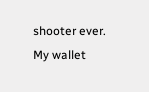shooter ever.
My wallet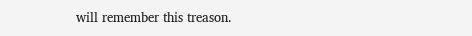will remember this treason.